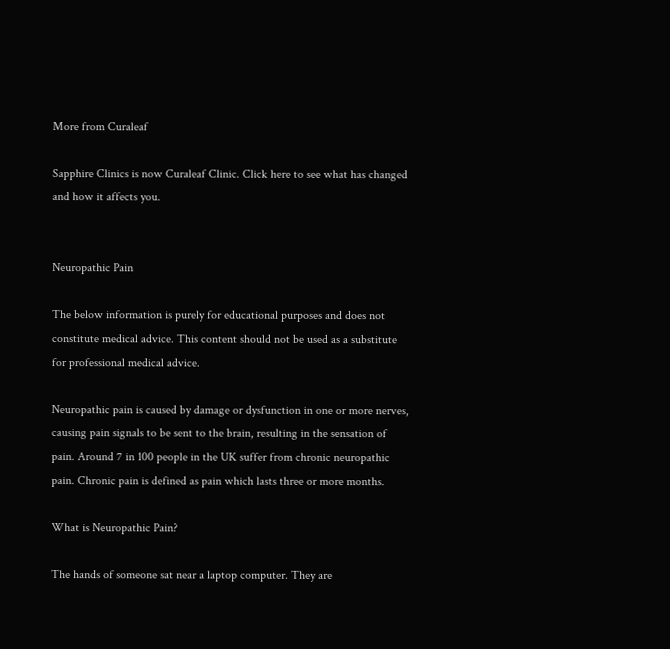More from Curaleaf

Sapphire Clinics is now Curaleaf Clinic. Click here to see what has changed and how it affects you.


Neuropathic Pain

The below information is purely for educational purposes and does not constitute medical advice. This content should not be used as a substitute for professional medical advice.

Neuropathic pain is caused by damage or dysfunction in one or more nerves, causing pain signals to be sent to the brain, resulting in the sensation of pain. Around 7 in 100 people in the UK suffer from chronic neuropathic pain. Chronic pain is defined as pain which lasts three or more months.

What is Neuropathic Pain?

The hands of someone sat near a laptop computer. They are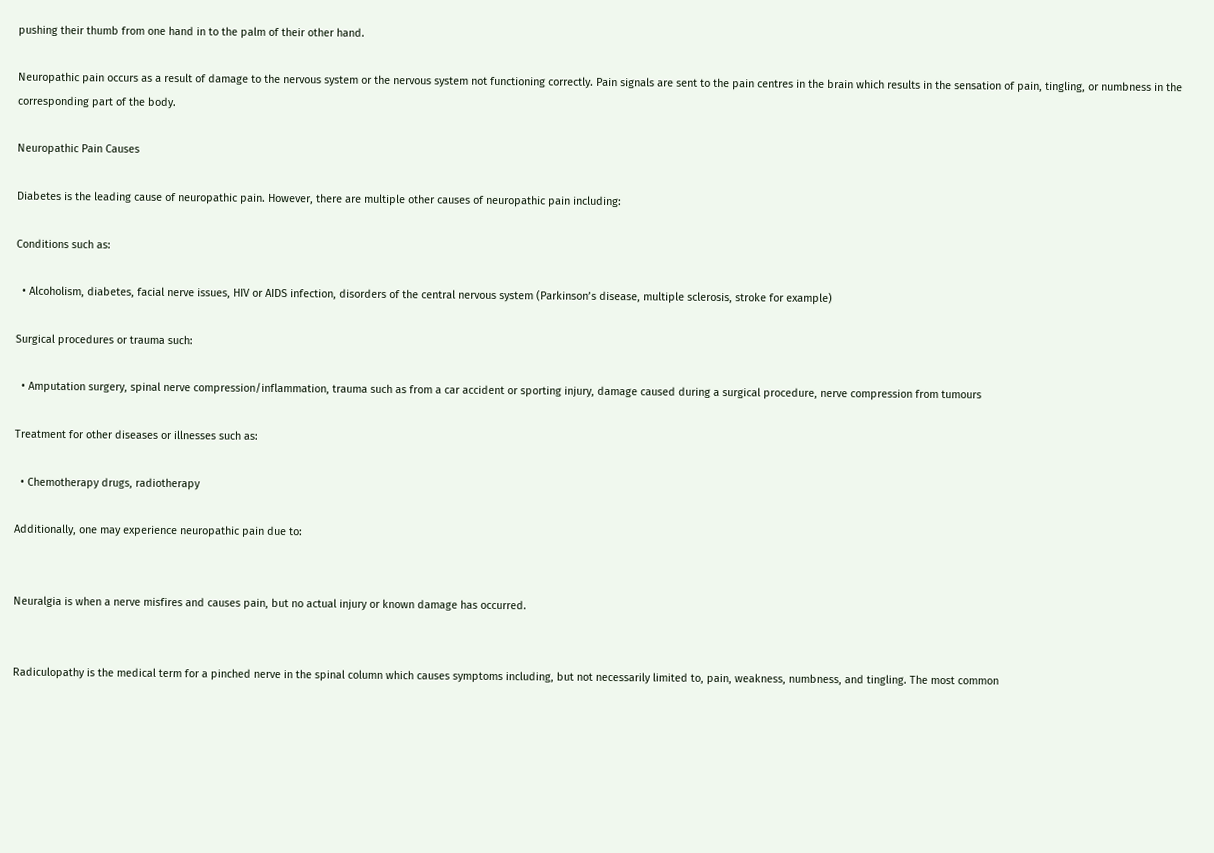pushing their thumb from one hand in to the palm of their other hand.

Neuropathic pain occurs as a result of damage to the nervous system or the nervous system not functioning correctly. Pain signals are sent to the pain centres in the brain which results in the sensation of pain, tingling, or numbness in the corresponding part of the body.

Neuropathic Pain Causes

Diabetes is the leading cause of neuropathic pain. However, there are multiple other causes of neuropathic pain including:

Conditions such as:

  • Alcoholism, diabetes, facial nerve issues, HIV or AIDS infection, disorders of the central nervous system (Parkinson’s disease, multiple sclerosis, stroke for example)

Surgical procedures or trauma such:

  • Amputation surgery, spinal nerve compression/inflammation, trauma such as from a car accident or sporting injury, damage caused during a surgical procedure, nerve compression from tumours

Treatment for other diseases or illnesses such as:

  • Chemotherapy drugs, radiotherapy

Additionally, one may experience neuropathic pain due to:


Neuralgia is when a nerve misfires and causes pain, but no actual injury or known damage has occurred.


Radiculopathy is the medical term for a pinched nerve in the spinal column which causes symptoms including, but not necessarily limited to, pain, weakness, numbness, and tingling. The most common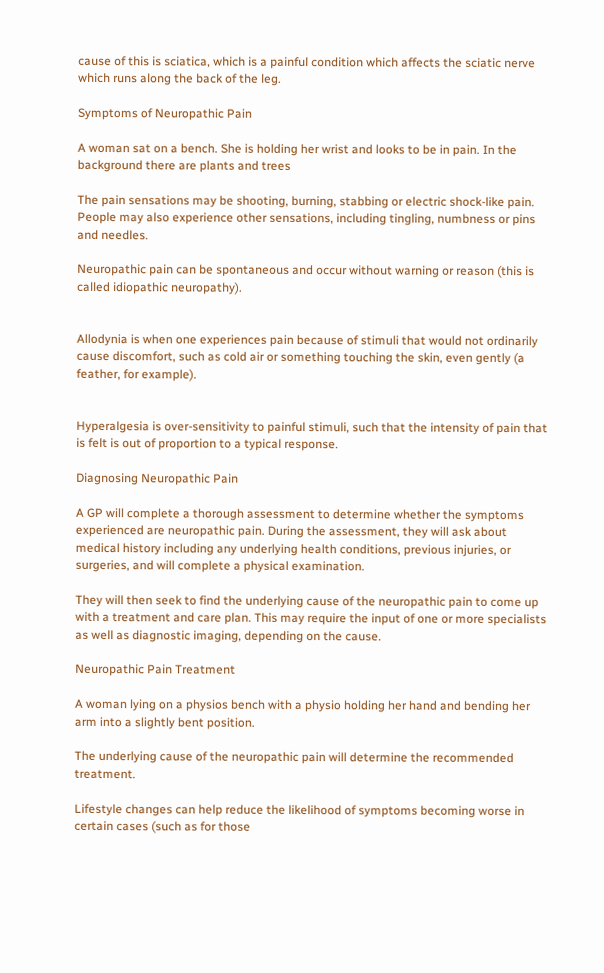cause of this is sciatica, which is a painful condition which affects the sciatic nerve which runs along the back of the leg.

Symptoms of Neuropathic Pain

A woman sat on a bench. She is holding her wrist and looks to be in pain. In the background there are plants and trees

The pain sensations may be shooting, burning, stabbing or electric shock-like pain. People may also experience other sensations, including tingling, numbness or pins and needles.

Neuropathic pain can be spontaneous and occur without warning or reason (this is called idiopathic neuropathy).


Allodynia is when one experiences pain because of stimuli that would not ordinarily cause discomfort, such as cold air or something touching the skin, even gently (a feather, for example).


Hyperalgesia is over-sensitivity to painful stimuli, such that the intensity of pain that is felt is out of proportion to a typical response.

Diagnosing Neuropathic Pain

A GP will complete a thorough assessment to determine whether the symptoms experienced are neuropathic pain. During the assessment, they will ask about medical history including any underlying health conditions, previous injuries, or surgeries, and will complete a physical examination.

They will then seek to find the underlying cause of the neuropathic pain to come up with a treatment and care plan. This may require the input of one or more specialists as well as diagnostic imaging, depending on the cause.

Neuropathic Pain Treatment

A woman lying on a physios bench with a physio holding her hand and bending her arm into a slightly bent position.

The underlying cause of the neuropathic pain will determine the recommended treatment.

Lifestyle changes can help reduce the likelihood of symptoms becoming worse in certain cases (such as for those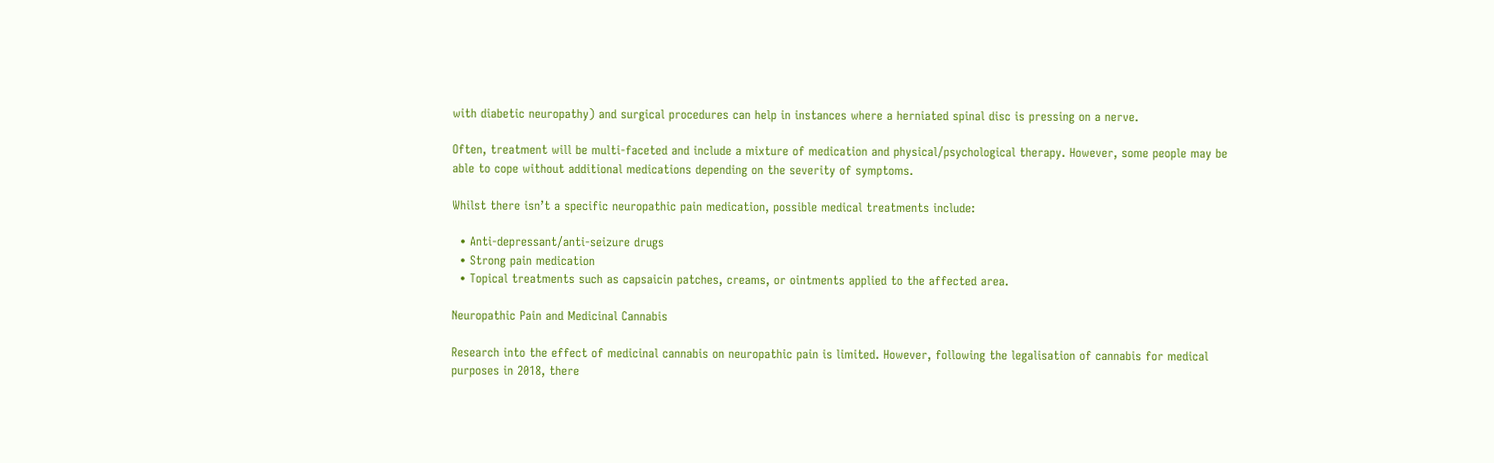with diabetic neuropathy) and surgical procedures can help in instances where a herniated spinal disc is pressing on a nerve.

Often, treatment will be multi-faceted and include a mixture of medication and physical/psychological therapy. However, some people may be able to cope without additional medications depending on the severity of symptoms.

Whilst there isn’t a specific neuropathic pain medication, possible medical treatments include:

  • Anti-depressant/anti-seizure drugs
  • Strong pain medication
  • Topical treatments such as capsaicin patches, creams, or ointments applied to the affected area.

Neuropathic Pain and Medicinal Cannabis

Research into the effect of medicinal cannabis on neuropathic pain is limited. However, following the legalisation of cannabis for medical purposes in 2018, there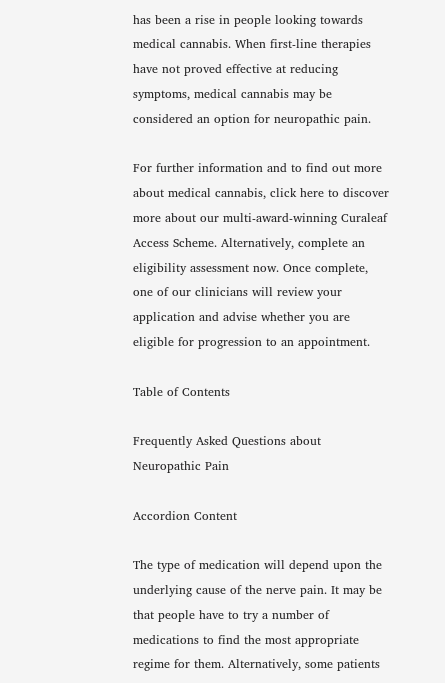has been a rise in people looking towards medical cannabis. When first-line therapies have not proved effective at reducing symptoms, medical cannabis may be considered an option for neuropathic pain.

For further information and to find out more about medical cannabis, click here to discover more about our multi-award-winning Curaleaf Access Scheme. Alternatively, complete an eligibility assessment now. Once complete, one of our clinicians will review your application and advise whether you are eligible for progression to an appointment.

Table of Contents

Frequently Asked Questions about Neuropathic Pain

Accordion Content

The type of medication will depend upon the underlying cause of the nerve pain. It may be that people have to try a number of medications to find the most appropriate regime for them. Alternatively, some patients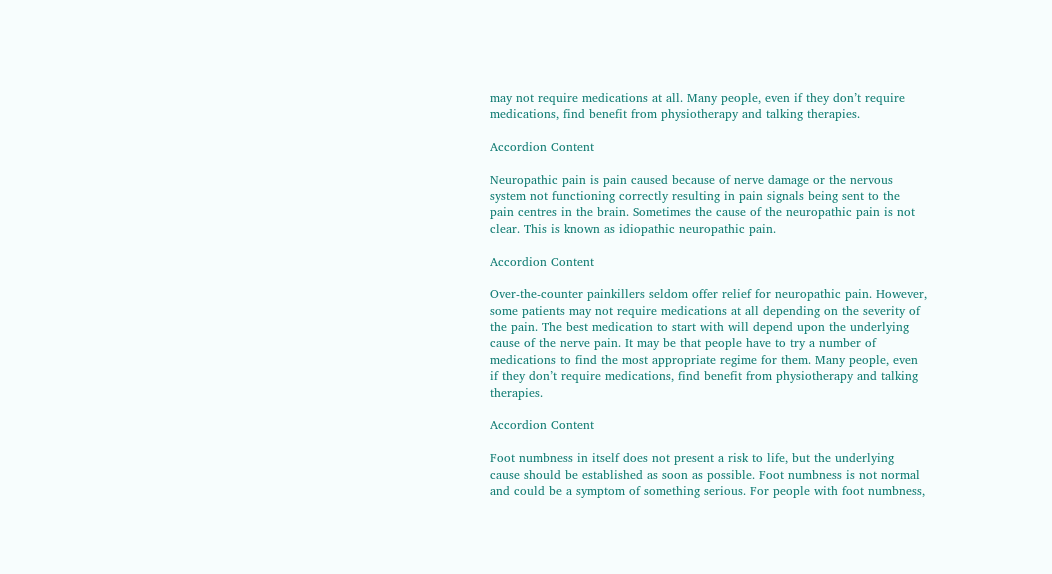may not require medications at all. Many people, even if they don’t require medications, find benefit from physiotherapy and talking therapies.

Accordion Content

Neuropathic pain is pain caused because of nerve damage or the nervous system not functioning correctly resulting in pain signals being sent to the pain centres in the brain. Sometimes the cause of the neuropathic pain is not clear. This is known as idiopathic neuropathic pain.

Accordion Content

Over-the-counter painkillers seldom offer relief for neuropathic pain. However, some patients may not require medications at all depending on the severity of the pain. The best medication to start with will depend upon the underlying cause of the nerve pain. It may be that people have to try a number of medications to find the most appropriate regime for them. Many people, even if they don’t require medications, find benefit from physiotherapy and talking therapies.

Accordion Content

Foot numbness in itself does not present a risk to life, but the underlying cause should be established as soon as possible. Foot numbness is not normal and could be a symptom of something serious. For people with foot numbness,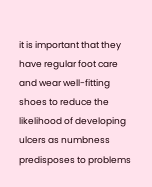it is important that they have regular foot care and wear well-fitting shoes to reduce the likelihood of developing ulcers as numbness predisposes to problems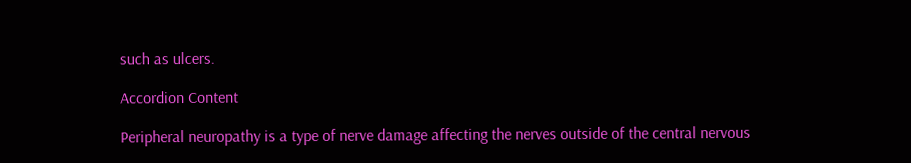such as ulcers.

Accordion Content

Peripheral neuropathy is a type of nerve damage affecting the nerves outside of the central nervous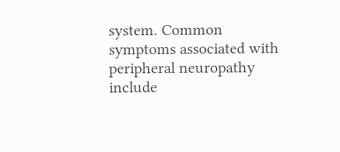system. Common symptoms associated with peripheral neuropathy include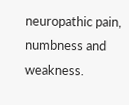neuropathic pain, numbness and weakness.